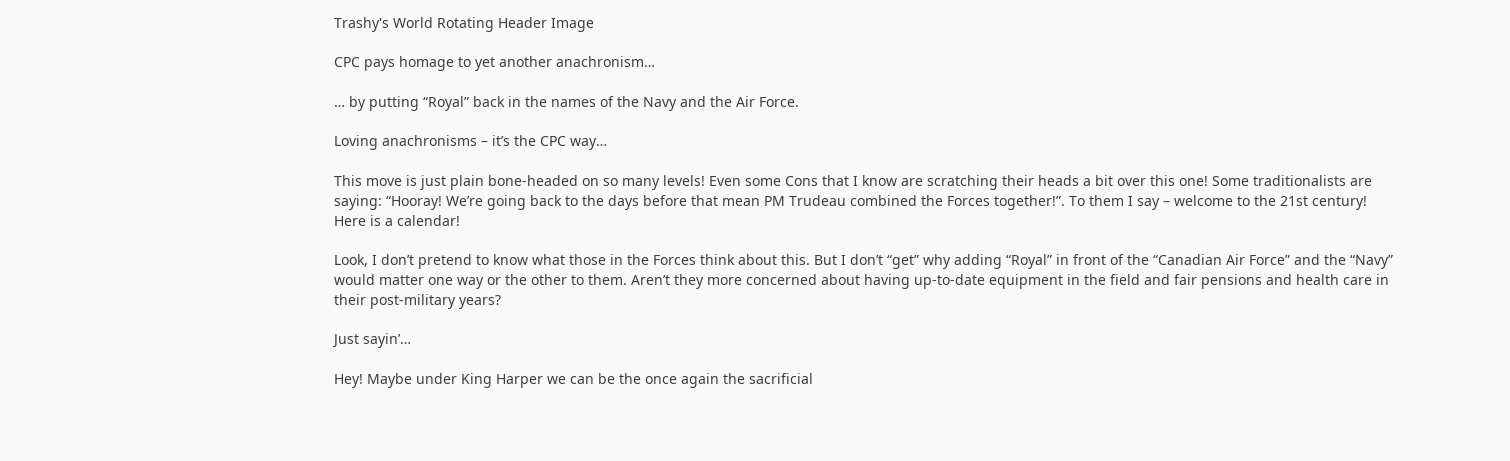Trashy's World Rotating Header Image

CPC pays homage to yet another anachronism…

… by putting “Royal” back in the names of the Navy and the Air Force.

Loving anachronisms – it’s the CPC way…

This move is just plain bone-headed on so many levels! Even some Cons that I know are scratching their heads a bit over this one! Some traditionalists are saying: “Hooray! We’re going back to the days before that mean PM Trudeau combined the Forces together!”. To them I say – welcome to the 21st century! Here is a calendar!

Look, I don’t pretend to know what those in the Forces think about this. But I don’t “get” why adding “Royal” in front of the “Canadian Air Force” and the “Navy” would matter one way or the other to them. Aren’t they more concerned about having up-to-date equipment in the field and fair pensions and health care in their post-military years?

Just sayin’…

Hey! Maybe under King Harper we can be the once again the sacrificial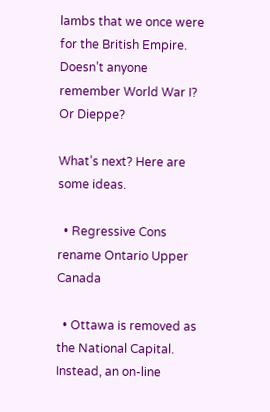lambs that we once were for the British Empire. Doesn’t anyone remember World War I? Or Dieppe?

What’s next? Here are some ideas.

  • Regressive Cons rename Ontario Upper Canada

  • Ottawa is removed as the National Capital. Instead, an on-line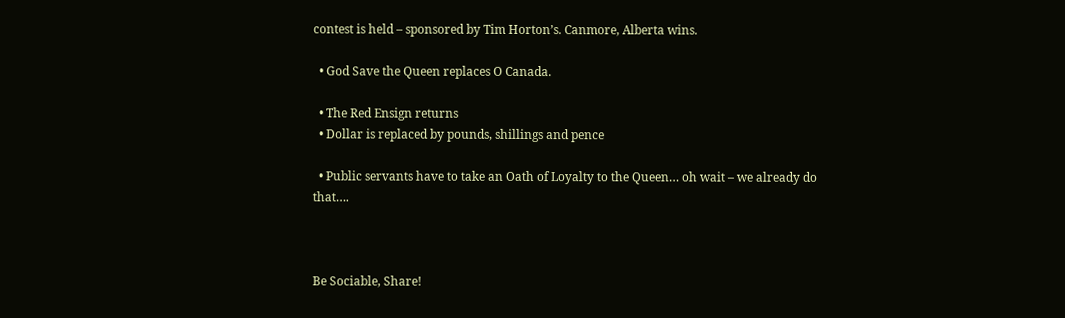contest is held – sponsored by Tim Horton’s. Canmore, Alberta wins.

  • God Save the Queen replaces O Canada.

  • The Red Ensign returns
  • Dollar is replaced by pounds, shillings and pence

  • Public servants have to take an Oath of Loyalty to the Queen… oh wait – we already do that….



Be Sociable, Share!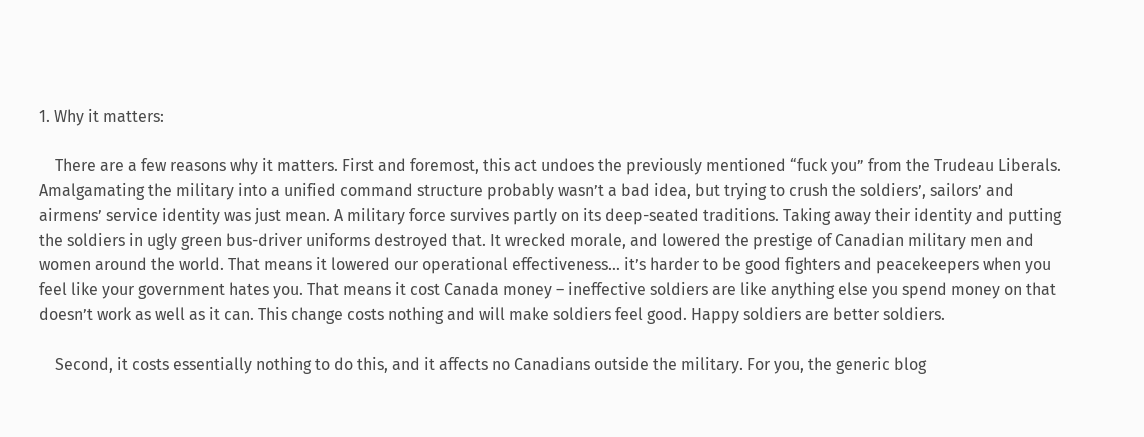1. Why it matters:

    There are a few reasons why it matters. First and foremost, this act undoes the previously mentioned “fuck you” from the Trudeau Liberals. Amalgamating the military into a unified command structure probably wasn’t a bad idea, but trying to crush the soldiers’, sailors’ and airmens’ service identity was just mean. A military force survives partly on its deep-seated traditions. Taking away their identity and putting the soldiers in ugly green bus-driver uniforms destroyed that. It wrecked morale, and lowered the prestige of Canadian military men and women around the world. That means it lowered our operational effectiveness… it’s harder to be good fighters and peacekeepers when you feel like your government hates you. That means it cost Canada money – ineffective soldiers are like anything else you spend money on that doesn’t work as well as it can. This change costs nothing and will make soldiers feel good. Happy soldiers are better soldiers.

    Second, it costs essentially nothing to do this, and it affects no Canadians outside the military. For you, the generic blog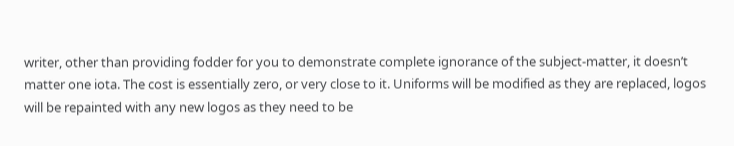writer, other than providing fodder for you to demonstrate complete ignorance of the subject-matter, it doesn’t matter one iota. The cost is essentially zero, or very close to it. Uniforms will be modified as they are replaced, logos will be repainted with any new logos as they need to be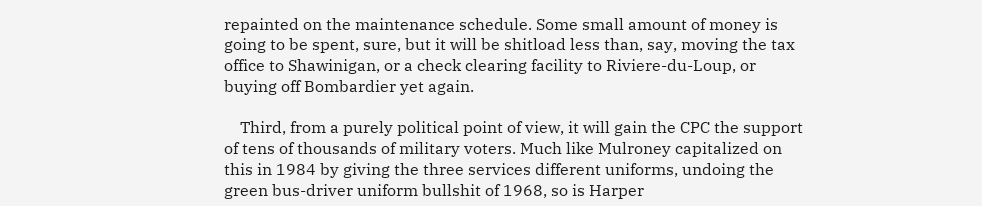repainted on the maintenance schedule. Some small amount of money is going to be spent, sure, but it will be shitload less than, say, moving the tax office to Shawinigan, or a check clearing facility to Riviere-du-Loup, or buying off Bombardier yet again.

    Third, from a purely political point of view, it will gain the CPC the support of tens of thousands of military voters. Much like Mulroney capitalized on this in 1984 by giving the three services different uniforms, undoing the green bus-driver uniform bullshit of 1968, so is Harper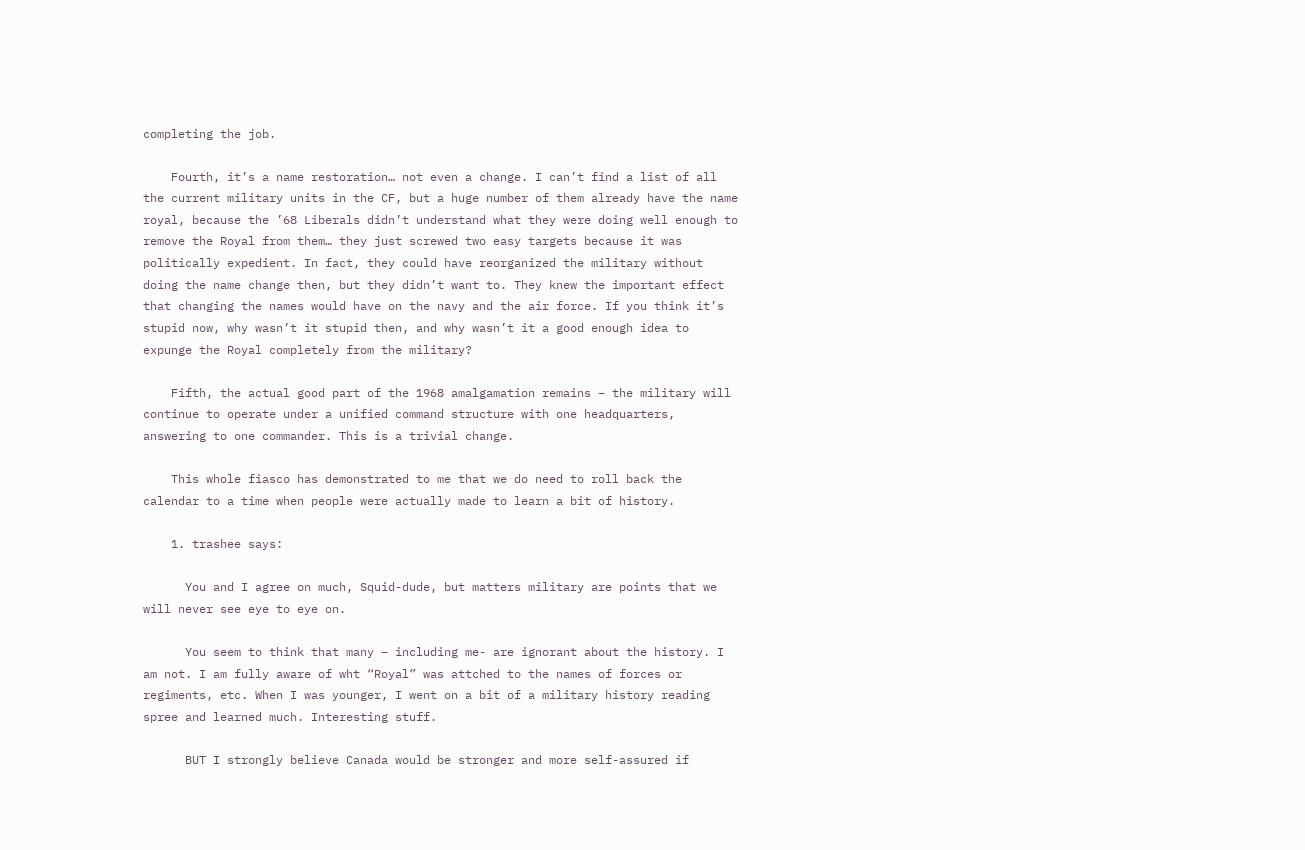completing the job.

    Fourth, it’s a name restoration… not even a change. I can’t find a list of all the current military units in the CF, but a huge number of them already have the name royal, because the ’68 Liberals didn’t understand what they were doing well enough to remove the Royal from them… they just screwed two easy targets because it was politically expedient. In fact, they could have reorganized the military without doing the name change then, but they didn’t want to. They knew the important effect that changing the names would have on the navy and the air force. If you think it’s stupid now, why wasn’t it stupid then, and why wasn’t it a good enough idea to expunge the Royal completely from the military?

    Fifth, the actual good part of the 1968 amalgamation remains – the military will continue to operate under a unified command structure with one headquarters, answering to one commander. This is a trivial change.

    This whole fiasco has demonstrated to me that we do need to roll back the calendar to a time when people were actually made to learn a bit of history.

    1. trashee says:

      You and I agree on much, Squid-dude, but matters military are points that we will never see eye to eye on.

      You seem to think that many – including me- are ignorant about the history. I am not. I am fully aware of wht “Royal” was attched to the names of forces or regiments, etc. When I was younger, I went on a bit of a military history reading spree and learned much. Interesting stuff.

      BUT I strongly believe Canada would be stronger and more self-assured if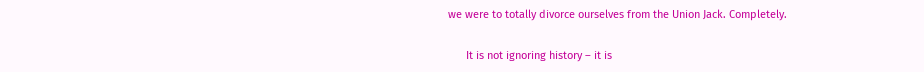we were to totally divorce ourselves from the Union Jack. Completely.

      It is not ignoring history – it is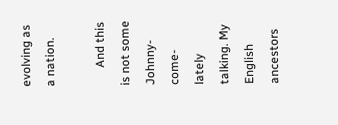evolving as a nation.

      And this is not some Johnny-come-lately talking. My English ancestors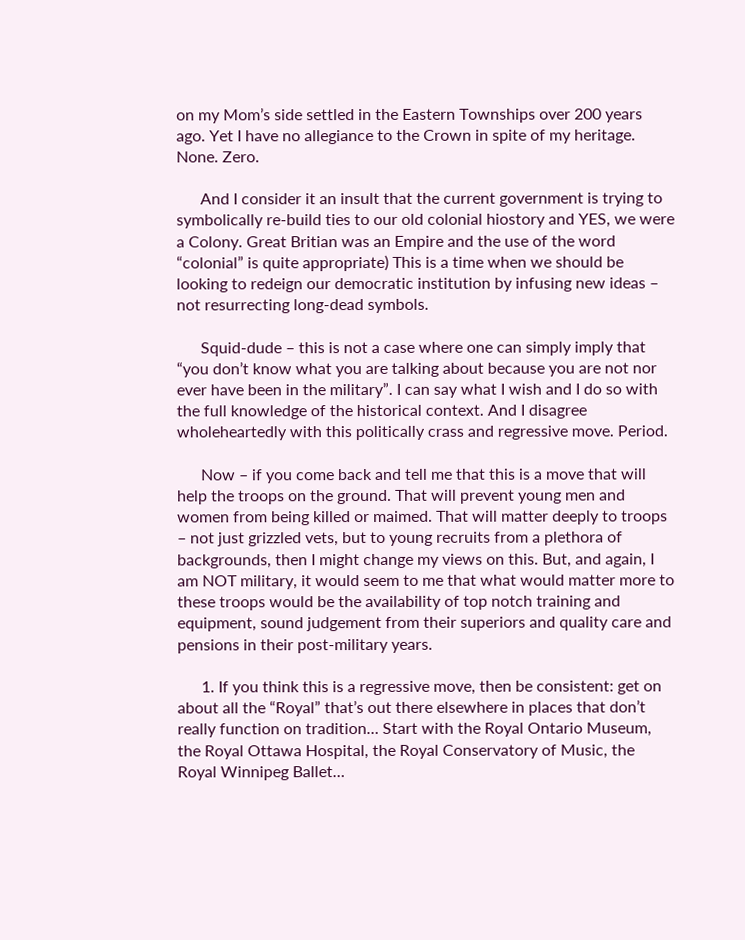on my Mom’s side settled in the Eastern Townships over 200 years ago. Yet I have no allegiance to the Crown in spite of my heritage. None. Zero.

      And I consider it an insult that the current government is trying to symbolically re-build ties to our old colonial hiostory and YES, we were a Colony. Great Britian was an Empire and the use of the word “colonial” is quite appropriate) This is a time when we should be looking to redeign our democratic institution by infusing new ideas – not resurrecting long-dead symbols.

      Squid-dude – this is not a case where one can simply imply that “you don’t know what you are talking about because you are not nor ever have been in the military”. I can say what I wish and I do so with the full knowledge of the historical context. And I disagree wholeheartedly with this politically crass and regressive move. Period.

      Now – if you come back and tell me that this is a move that will help the troops on the ground. That will prevent young men and women from being killed or maimed. That will matter deeply to troops – not just grizzled vets, but to young recruits from a plethora of backgrounds, then I might change my views on this. But, and again, I am NOT military, it would seem to me that what would matter more to these troops would be the availability of top notch training and equipment, sound judgement from their superiors and quality care and pensions in their post-military years.

      1. If you think this is a regressive move, then be consistent: get on about all the “Royal” that’s out there elsewhere in places that don’t really function on tradition… Start with the Royal Ontario Museum, the Royal Ottawa Hospital, the Royal Conservatory of Music, the Royal Winnipeg Ballet…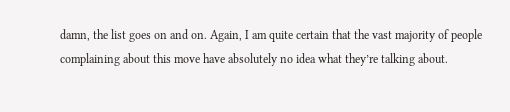damn, the list goes on and on. Again, I am quite certain that the vast majority of people complaining about this move have absolutely no idea what they’re talking about.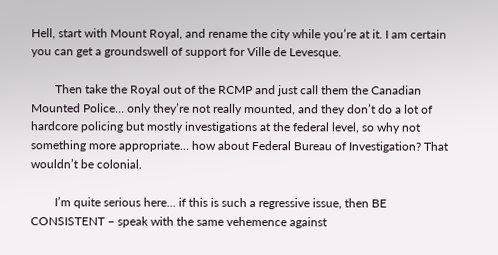Hell, start with Mount Royal, and rename the city while you’re at it. I am certain you can get a groundswell of support for Ville de Levesque.

        Then take the Royal out of the RCMP and just call them the Canadian Mounted Police… only they’re not really mounted, and they don’t do a lot of hardcore policing but mostly investigations at the federal level, so why not something more appropriate… how about Federal Bureau of Investigation? That wouldn’t be colonial.

        I’m quite serious here… if this is such a regressive issue, then BE CONSISTENT – speak with the same vehemence against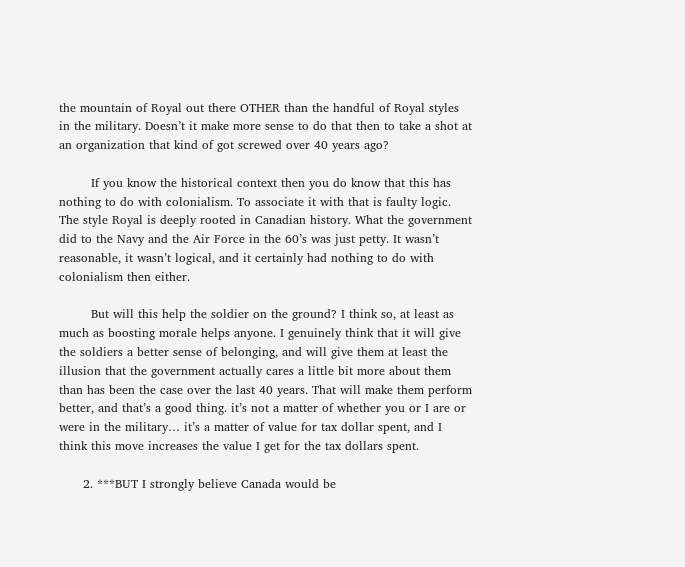the mountain of Royal out there OTHER than the handful of Royal styles in the military. Doesn’t it make more sense to do that then to take a shot at an organization that kind of got screwed over 40 years ago?

        If you know the historical context then you do know that this has nothing to do with colonialism. To associate it with that is faulty logic. The style Royal is deeply rooted in Canadian history. What the government did to the Navy and the Air Force in the 60’s was just petty. It wasn’t reasonable, it wasn’t logical, and it certainly had nothing to do with colonialism then either.

        But will this help the soldier on the ground? I think so, at least as much as boosting morale helps anyone. I genuinely think that it will give the soldiers a better sense of belonging, and will give them at least the illusion that the government actually cares a little bit more about them than has been the case over the last 40 years. That will make them perform better, and that’s a good thing. it’s not a matter of whether you or I are or were in the military… it’s a matter of value for tax dollar spent, and I think this move increases the value I get for the tax dollars spent.

      2. ***BUT I strongly believe Canada would be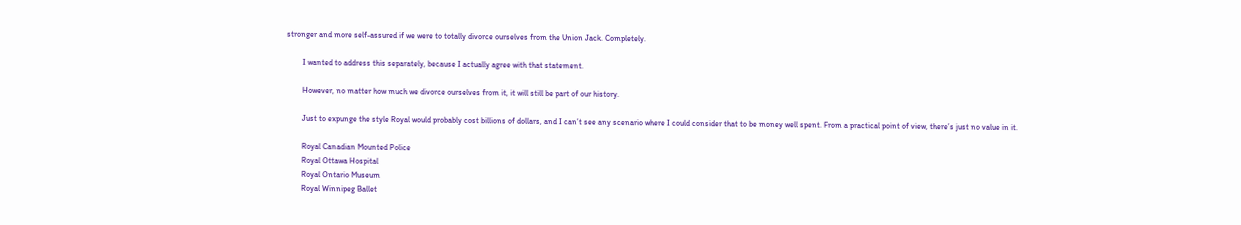stronger and more self-assured if we were to totally divorce ourselves from the Union Jack. Completely.

        I wanted to address this separately, because I actually agree with that statement.

        However, no matter how much we divorce ourselves from it, it will still be part of our history.

        Just to expunge the style Royal would probably cost billions of dollars, and I can’t see any scenario where I could consider that to be money well spent. From a practical point of view, there’s just no value in it.

        Royal Canadian Mounted Police
        Royal Ottawa Hospital
        Royal Ontario Museum
        Royal Winnipeg Ballet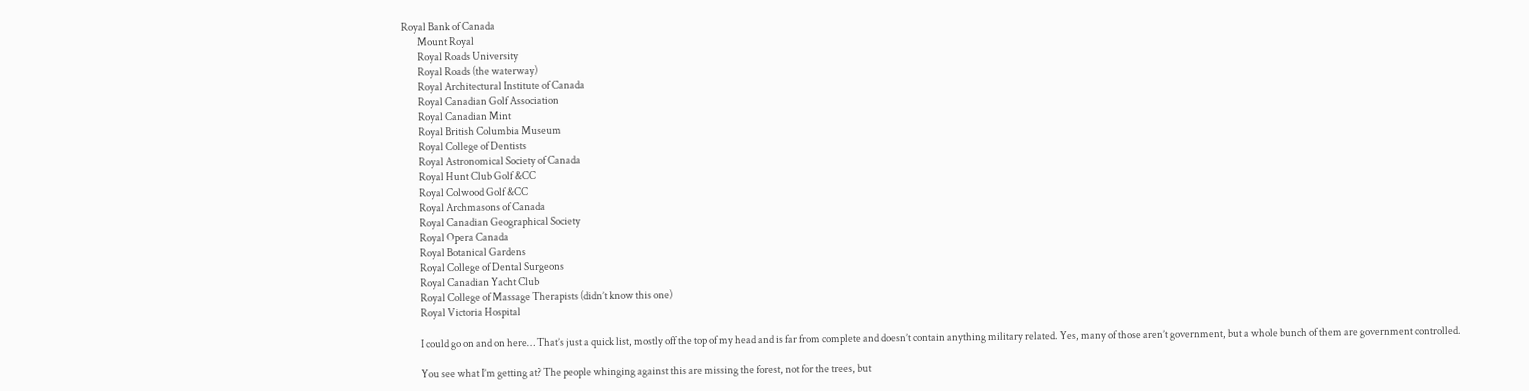Royal Bank of Canada
        Mount Royal
        Royal Roads University
        Royal Roads (the waterway)
        Royal Architectural Institute of Canada
        Royal Canadian Golf Association
        Royal Canadian Mint
        Royal British Columbia Museum
        Royal College of Dentists
        Royal Astronomical Society of Canada
        Royal Hunt Club Golf &CC
        Royal Colwood Golf &CC
        Royal Archmasons of Canada
        Royal Canadian Geographical Society
        Royal Opera Canada
        Royal Botanical Gardens
        Royal College of Dental Surgeons
        Royal Canadian Yacht Club
        Royal College of Massage Therapists (didn’t know this one)
        Royal Victoria Hospital

        I could go on and on here… That’s just a quick list, mostly off the top of my head and is far from complete and doesn’t contain anything military related. Yes, many of those aren’t government, but a whole bunch of them are government controlled.

        You see what I’m getting at? The people whinging against this are missing the forest, not for the trees, but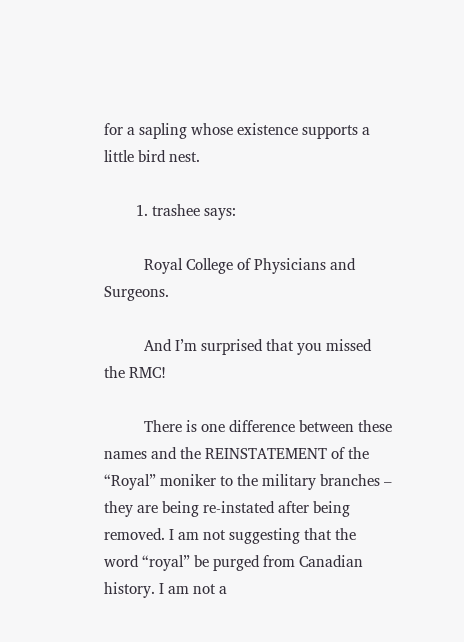for a sapling whose existence supports a little bird nest.

        1. trashee says:

          Royal College of Physicians and Surgeons.

          And I’m surprised that you missed the RMC!

          There is one difference between these names and the REINSTATEMENT of the “Royal” moniker to the military branches – they are being re-instated after being removed. I am not suggesting that the word “royal” be purged from Canadian history. I am not a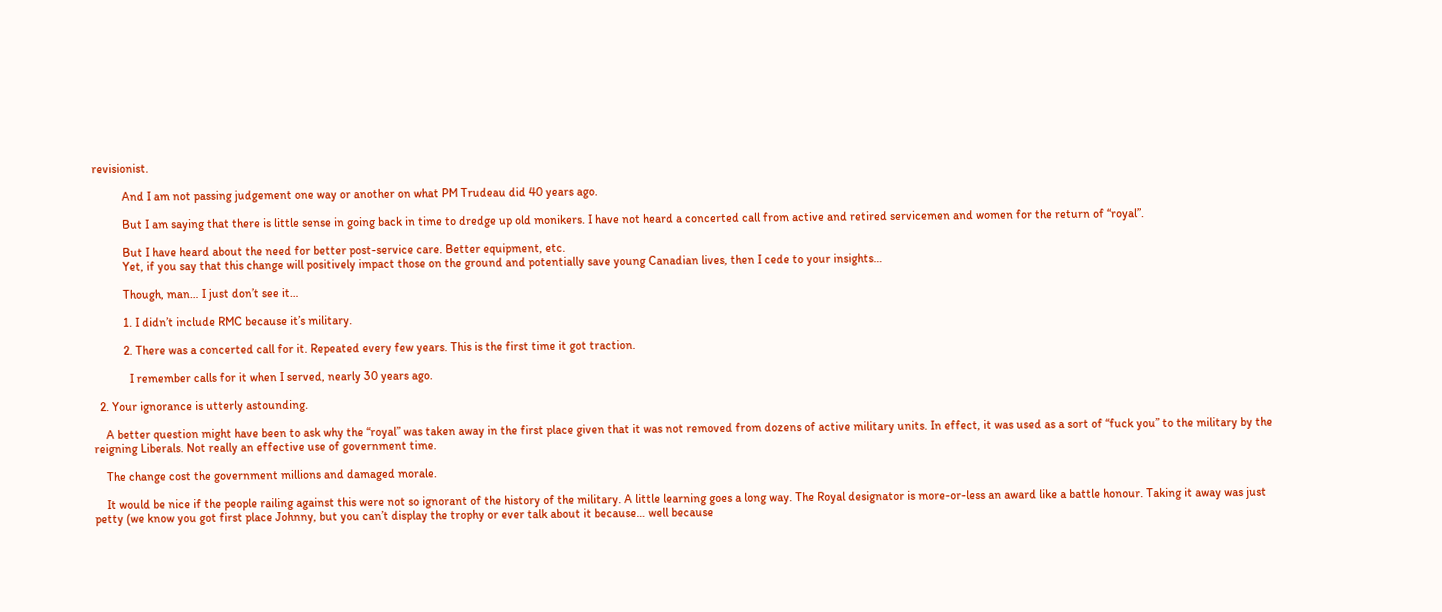revisionist.

          And I am not passing judgement one way or another on what PM Trudeau did 40 years ago.

          But I am saying that there is little sense in going back in time to dredge up old monikers. I have not heard a concerted call from active and retired servicemen and women for the return of “royal”.

          But I have heard about the need for better post-service care. Better equipment, etc.
          Yet, if you say that this change will positively impact those on the ground and potentially save young Canadian lives, then I cede to your insights…

          Though, man… I just don’t see it…

          1. I didn’t include RMC because it’s military.

          2. There was a concerted call for it. Repeated every few years. This is the first time it got traction.

            I remember calls for it when I served, nearly 30 years ago.

  2. Your ignorance is utterly astounding.

    A better question might have been to ask why the “royal” was taken away in the first place given that it was not removed from dozens of active military units. In effect, it was used as a sort of “fuck you” to the military by the reigning Liberals. Not really an effective use of government time.

    The change cost the government millions and damaged morale.

    It would be nice if the people railing against this were not so ignorant of the history of the military. A little learning goes a long way. The Royal designator is more-or-less an award like a battle honour. Taking it away was just petty (we know you got first place Johnny, but you can’t display the trophy or ever talk about it because… well because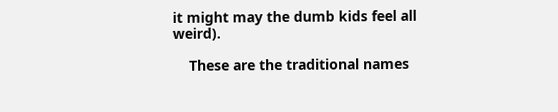it might may the dumb kids feel all weird).

    These are the traditional names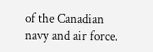of the Canadian navy and air force.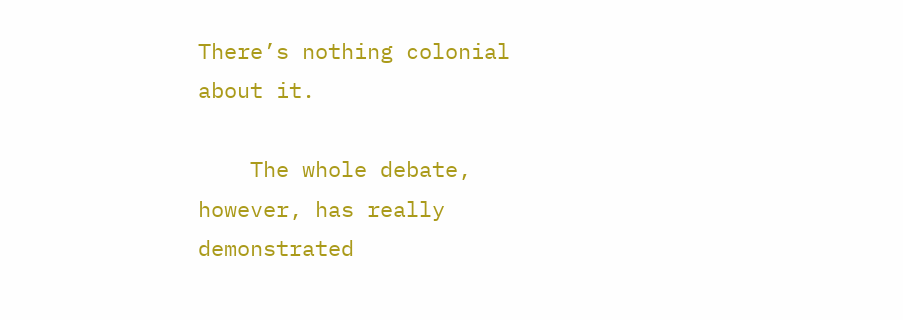There’s nothing colonial about it.

    The whole debate, however, has really demonstrated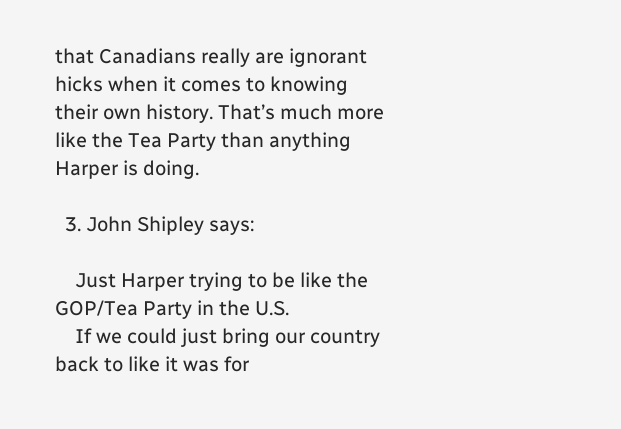that Canadians really are ignorant hicks when it comes to knowing their own history. That’s much more like the Tea Party than anything Harper is doing.

  3. John Shipley says:

    Just Harper trying to be like the GOP/Tea Party in the U.S.
    If we could just bring our country back to like it was for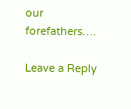our forefathers….

Leave a Reply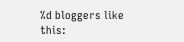%d bloggers like this: